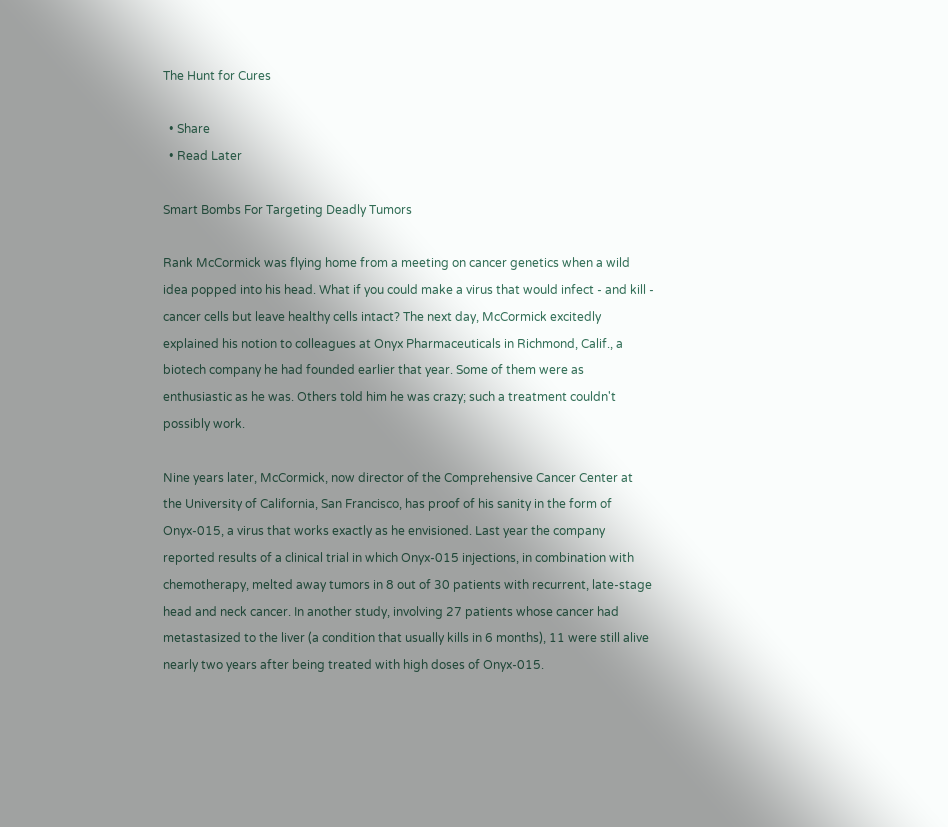The Hunt for Cures

  • Share
  • Read Later

Smart Bombs For Targeting Deadly Tumors

Rank McCormick was flying home from a meeting on cancer genetics when a wild idea popped into his head. What if you could make a virus that would infect - and kill - cancer cells but leave healthy cells intact? The next day, McCormick excitedly explained his notion to colleagues at Onyx Pharmaceuticals in Richmond, Calif., a biotech company he had founded earlier that year. Some of them were as enthusiastic as he was. Others told him he was crazy; such a treatment couldn't possibly work.

Nine years later, McCormick, now director of the Comprehensive Cancer Center at the University of California, San Francisco, has proof of his sanity in the form of Onyx-015, a virus that works exactly as he envisioned. Last year the company reported results of a clinical trial in which Onyx-015 injections, in combination with chemotherapy, melted away tumors in 8 out of 30 patients with recurrent, late-stage head and neck cancer. In another study, involving 27 patients whose cancer had metastasized to the liver (a condition that usually kills in 6 months), 11 were still alive nearly two years after being treated with high doses of Onyx-015.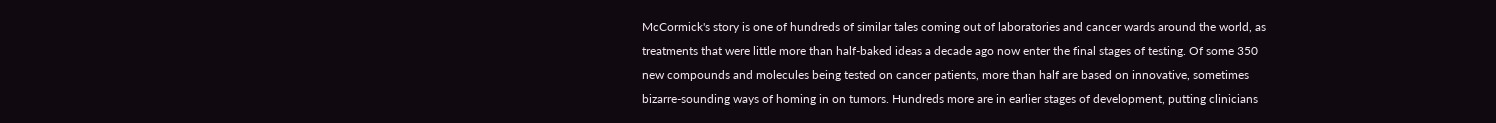McCormick's story is one of hundreds of similar tales coming out of laboratories and cancer wards around the world, as treatments that were little more than half-baked ideas a decade ago now enter the final stages of testing. Of some 350 new compounds and molecules being tested on cancer patients, more than half are based on innovative, sometimes bizarre-sounding ways of homing in on tumors. Hundreds more are in earlier stages of development, putting clinicians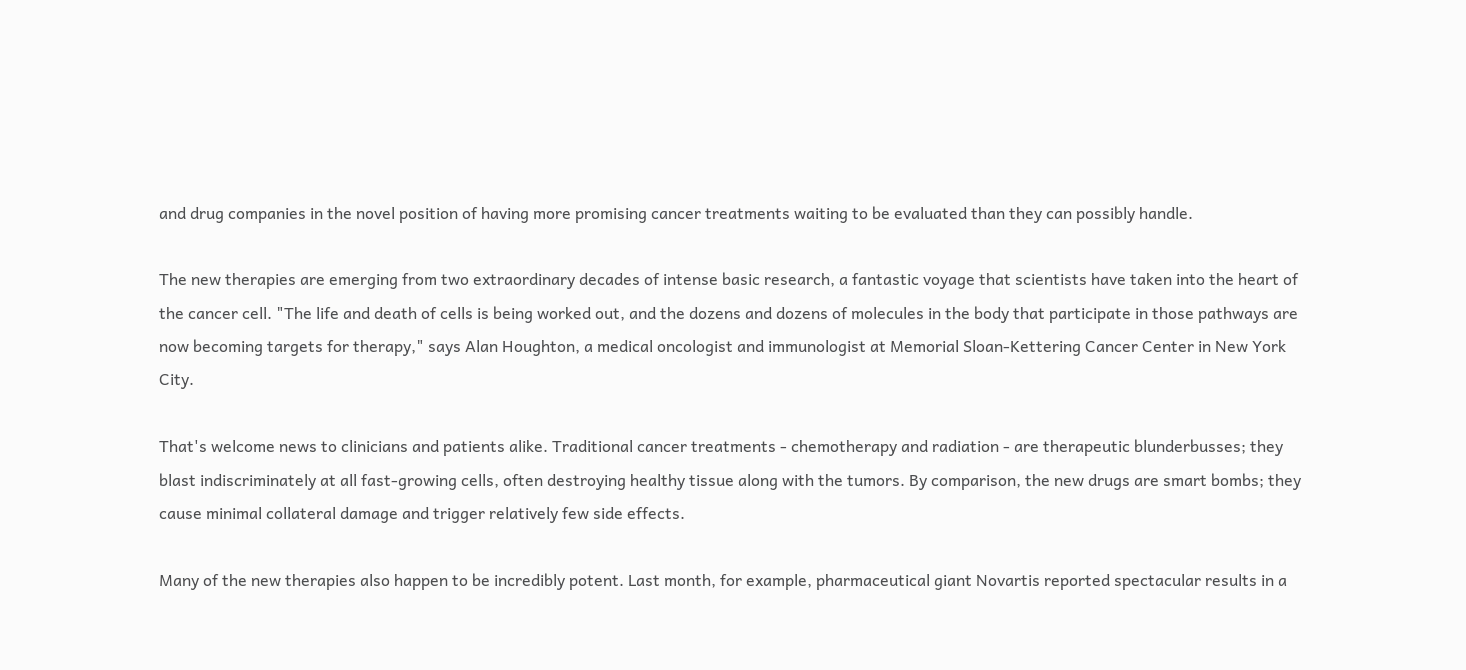and drug companies in the novel position of having more promising cancer treatments waiting to be evaluated than they can possibly handle.

The new therapies are emerging from two extraordinary decades of intense basic research, a fantastic voyage that scientists have taken into the heart of the cancer cell. "The life and death of cells is being worked out, and the dozens and dozens of molecules in the body that participate in those pathways are now becoming targets for therapy," says Alan Houghton, a medical oncologist and immunologist at Memorial Sloan-Kettering Cancer Center in New York City.

That's welcome news to clinicians and patients alike. Traditional cancer treatments - chemotherapy and radiation - are therapeutic blunderbusses; they blast indiscriminately at all fast-growing cells, often destroying healthy tissue along with the tumors. By comparison, the new drugs are smart bombs; they cause minimal collateral damage and trigger relatively few side effects.

Many of the new therapies also happen to be incredibly potent. Last month, for example, pharmaceutical giant Novartis reported spectacular results in a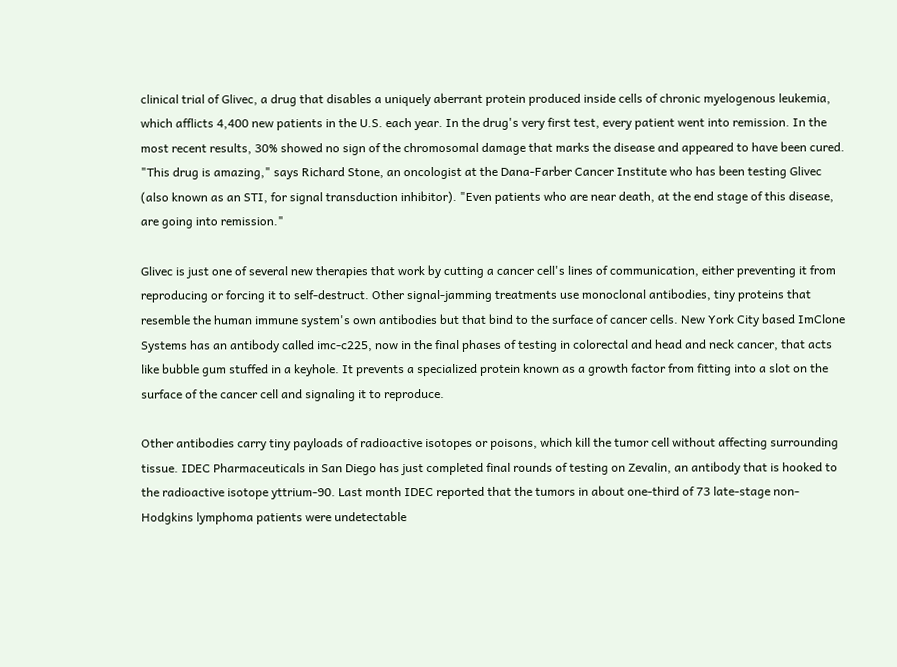clinical trial of Glivec, a drug that disables a uniquely aberrant protein produced inside cells of chronic myelogenous leukemia, which afflicts 4,400 new patients in the U.S. each year. In the drug's very first test, every patient went into remission. In the most recent results, 30% showed no sign of the chromosomal damage that marks the disease and appeared to have been cured. "This drug is amazing," says Richard Stone, an oncologist at the Dana-Farber Cancer Institute who has been testing Glivec (also known as an STI, for signal transduction inhibitor). "Even patients who are near death, at the end stage of this disease, are going into remission."

Glivec is just one of several new therapies that work by cutting a cancer cell's lines of communication, either preventing it from reproducing or forcing it to self-destruct. Other signal-jamming treatments use monoclonal antibodies, tiny proteins that resemble the human immune system's own antibodies but that bind to the surface of cancer cells. New York City based ImClone Systems has an antibody called imc-c225, now in the final phases of testing in colorectal and head and neck cancer, that acts like bubble gum stuffed in a keyhole. It prevents a specialized protein known as a growth factor from fitting into a slot on the surface of the cancer cell and signaling it to reproduce.

Other antibodies carry tiny payloads of radioactive isotopes or poisons, which kill the tumor cell without affecting surrounding tissue. IDEC Pharmaceuticals in San Diego has just completed final rounds of testing on Zevalin, an antibody that is hooked to the radioactive isotope yttrium-90. Last month IDEC reported that the tumors in about one-third of 73 late-stage non-Hodgkins lymphoma patients were undetectable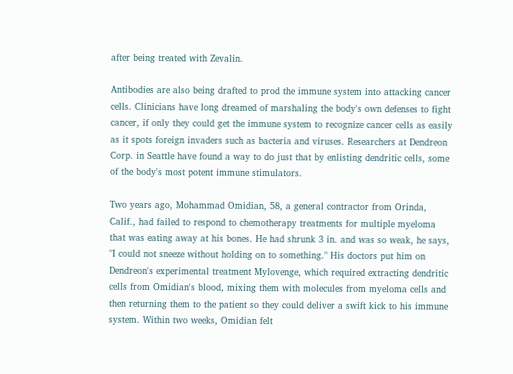after being treated with Zevalin.

Antibodies are also being drafted to prod the immune system into attacking cancer cells. Clinicians have long dreamed of marshaling the body's own defenses to fight cancer, if only they could get the immune system to recognize cancer cells as easily as it spots foreign invaders such as bacteria and viruses. Researchers at Dendreon Corp. in Seattle have found a way to do just that by enlisting dendritic cells, some of the body's most potent immune stimulators.

Two years ago, Mohammad Omidian, 58, a general contractor from Orinda, Calif., had failed to respond to chemotherapy treatments for multiple myeloma that was eating away at his bones. He had shrunk 3 in. and was so weak, he says, "I could not sneeze without holding on to something." His doctors put him on Dendreon's experimental treatment Mylovenge, which required extracting dendritic cells from Omidian's blood, mixing them with molecules from myeloma cells and then returning them to the patient so they could deliver a swift kick to his immune system. Within two weeks, Omidian felt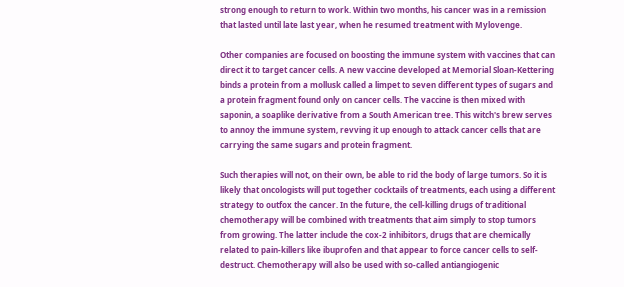strong enough to return to work. Within two months, his cancer was in a remission that lasted until late last year, when he resumed treatment with Mylovenge.

Other companies are focused on boosting the immune system with vaccines that can direct it to target cancer cells. A new vaccine developed at Memorial Sloan-Kettering binds a protein from a mollusk called a limpet to seven different types of sugars and a protein fragment found only on cancer cells. The vaccine is then mixed with saponin, a soaplike derivative from a South American tree. This witch's brew serves to annoy the immune system, revving it up enough to attack cancer cells that are carrying the same sugars and protein fragment.

Such therapies will not, on their own, be able to rid the body of large tumors. So it is likely that oncologists will put together cocktails of treatments, each using a different strategy to outfox the cancer. In the future, the cell-killing drugs of traditional chemotherapy will be combined with treatments that aim simply to stop tumors from growing. The latter include the cox-2 inhibitors, drugs that are chemically related to pain-killers like ibuprofen and that appear to force cancer cells to self-destruct. Chemotherapy will also be used with so-called antiangiogenic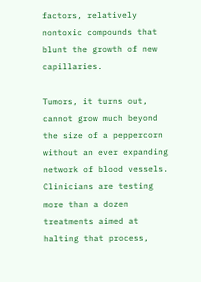factors, relatively nontoxic compounds that blunt the growth of new capillaries.

Tumors, it turns out, cannot grow much beyond the size of a peppercorn without an ever expanding network of blood vessels. Clinicians are testing more than a dozen treatments aimed at halting that process,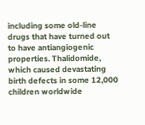including some old-line drugs that have turned out to have antiangiogenic properties. Thalidomide, which caused devastating birth defects in some 12,000 children worldwide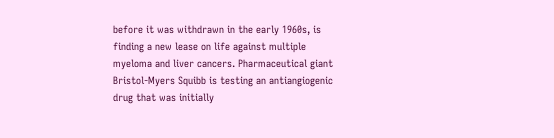before it was withdrawn in the early 1960s, is finding a new lease on life against multiple myeloma and liver cancers. Pharmaceutical giant Bristol-Myers Squibb is testing an antiangiogenic drug that was initially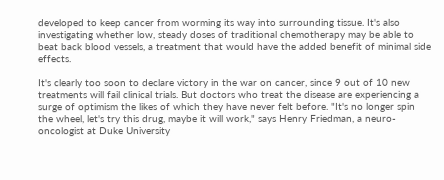developed to keep cancer from worming its way into surrounding tissue. It's also investigating whether low, steady doses of traditional chemotherapy may be able to beat back blood vessels, a treatment that would have the added benefit of minimal side effects.

It's clearly too soon to declare victory in the war on cancer, since 9 out of 10 new treatments will fail clinical trials. But doctors who treat the disease are experiencing a surge of optimism the likes of which they have never felt before. "It's no longer spin the wheel, let's try this drug, maybe it will work," says Henry Friedman, a neuro- oncologist at Duke University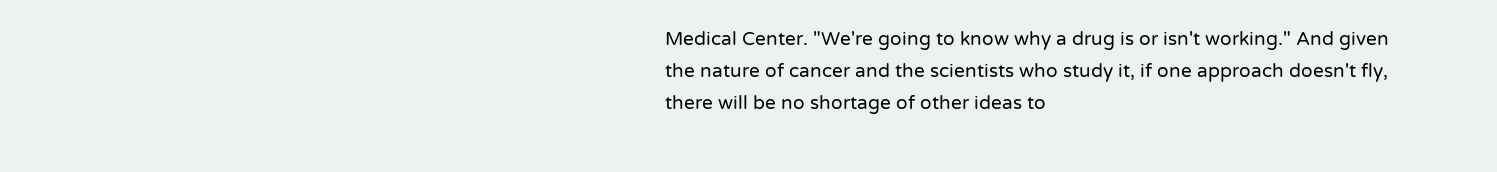Medical Center. "We're going to know why a drug is or isn't working." And given the nature of cancer and the scientists who study it, if one approach doesn't fly, there will be no shortage of other ideas to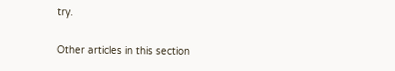try.

Other articles in this section